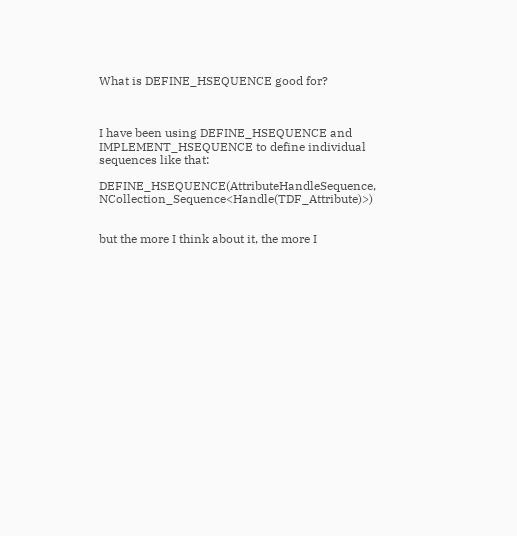What is DEFINE_HSEQUENCE good for?



I have been using DEFINE_HSEQUENCE and IMPLEMENT_HSEQUENCE to define individual sequences like that:

DEFINE_HSEQUENCE(AttributeHandleSequence, NCollection_Sequence<Handle(TDF_Attribute)>)


but the more I think about it, the more I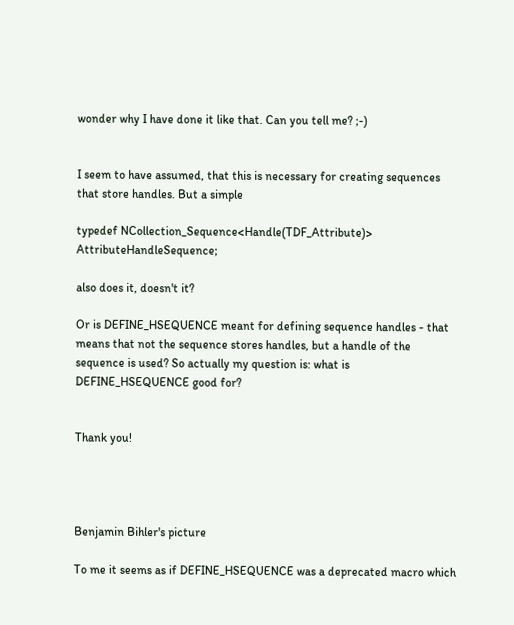wonder why I have done it like that. Can you tell me? ;-)


I seem to have assumed, that this is necessary for creating sequences that store handles. But a simple

typedef NCollection_Sequence<Handle(TDF_Attribute)> AttributeHandleSequence;

also does it, doesn't it?

Or is DEFINE_HSEQUENCE meant for defining sequence handles - that means that not the sequence stores handles, but a handle of the sequence is used? So actually my question is: what is DEFINE_HSEQUENCE good for?


Thank you!




Benjamin Bihler's picture

To me it seems as if DEFINE_HSEQUENCE was a deprecated macro which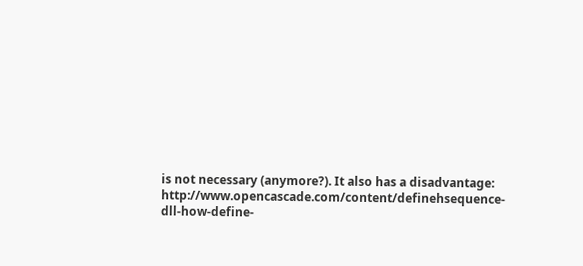is not necessary (anymore?). It also has a disadvantage: http://www.opencascade.com/content/definehsequence-dll-how-define-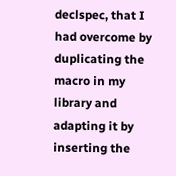declspec, that I had overcome by duplicating the macro in my library and adapting it by inserting the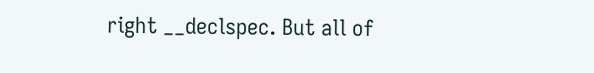right __declspec. But all of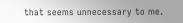that seems unnecessary to me.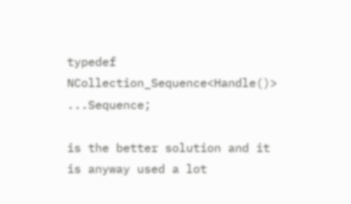typedef NCollection_Sequence<Handle()> ...Sequence;

is the better solution and it is anyway used a lot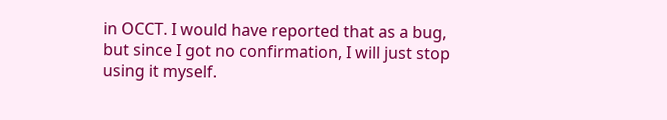in OCCT. I would have reported that as a bug, but since I got no confirmation, I will just stop using it myself.